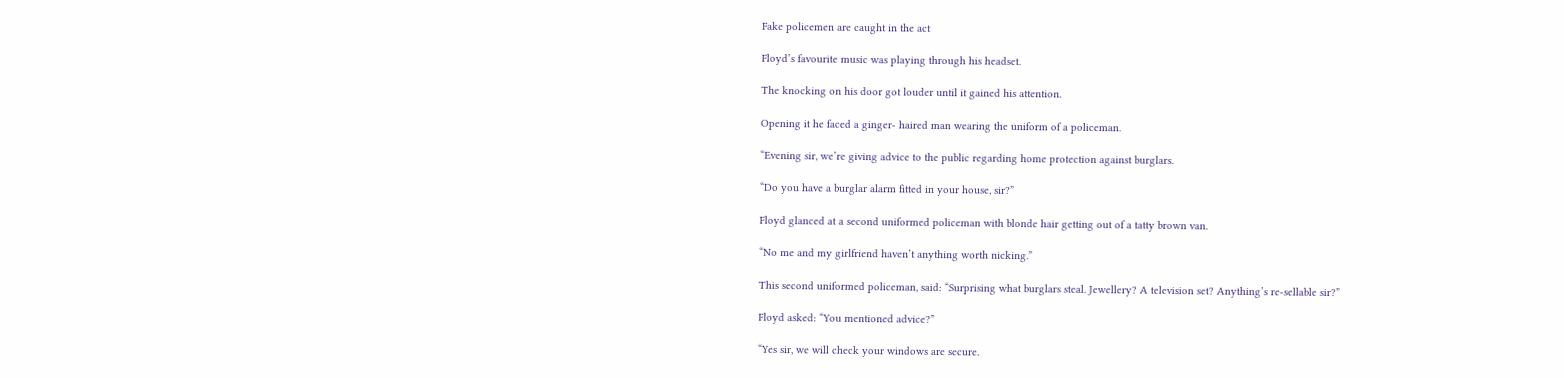Fake policemen are caught in the act

Floyd’s favourite music was playing through his headset.

The knocking on his door got louder until it gained his attention.

Opening it he faced a ginger- haired man wearing the uniform of a policeman.

“Evening sir, we’re giving advice to the public regarding home protection against burglars.

“Do you have a burglar alarm fitted in your house, sir?”

Floyd glanced at a second uniformed policeman with blonde hair getting out of a tatty brown van.

“No me and my girlfriend haven’t anything worth nicking.”

This second uniformed policeman, said: “Surprising what burglars steal. Jewellery? A television set? Anything’s re-sellable sir?”

Floyd asked: “You mentioned advice?”

“Yes sir, we will check your windows are secure.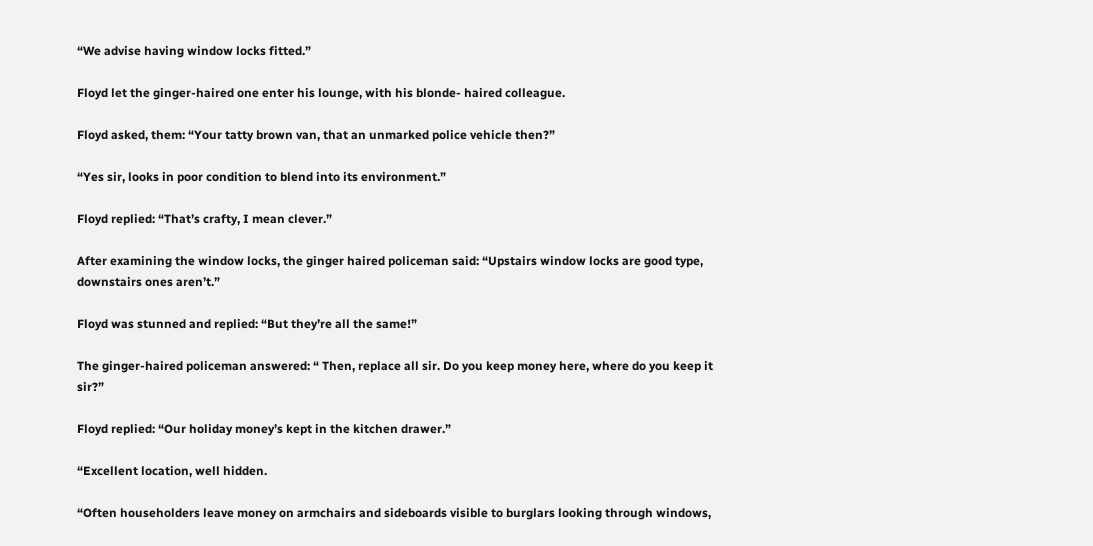“We advise having window locks fitted.”

Floyd let the ginger-haired one enter his lounge, with his blonde- haired colleague.

Floyd asked, them: “Your tatty brown van, that an unmarked police vehicle then?”

“Yes sir, looks in poor condition to blend into its environment.”

Floyd replied: “That’s crafty, I mean clever.”

After examining the window locks, the ginger haired policeman said: “Upstairs window locks are good type, downstairs ones aren’t.”

Floyd was stunned and replied: “But they’re all the same!”

The ginger-haired policeman answered: “ Then, replace all sir. Do you keep money here, where do you keep it sir?”

Floyd replied: “Our holiday money’s kept in the kitchen drawer.”

“Excellent location, well hidden.

“Often householders leave money on armchairs and sideboards visible to burglars looking through windows,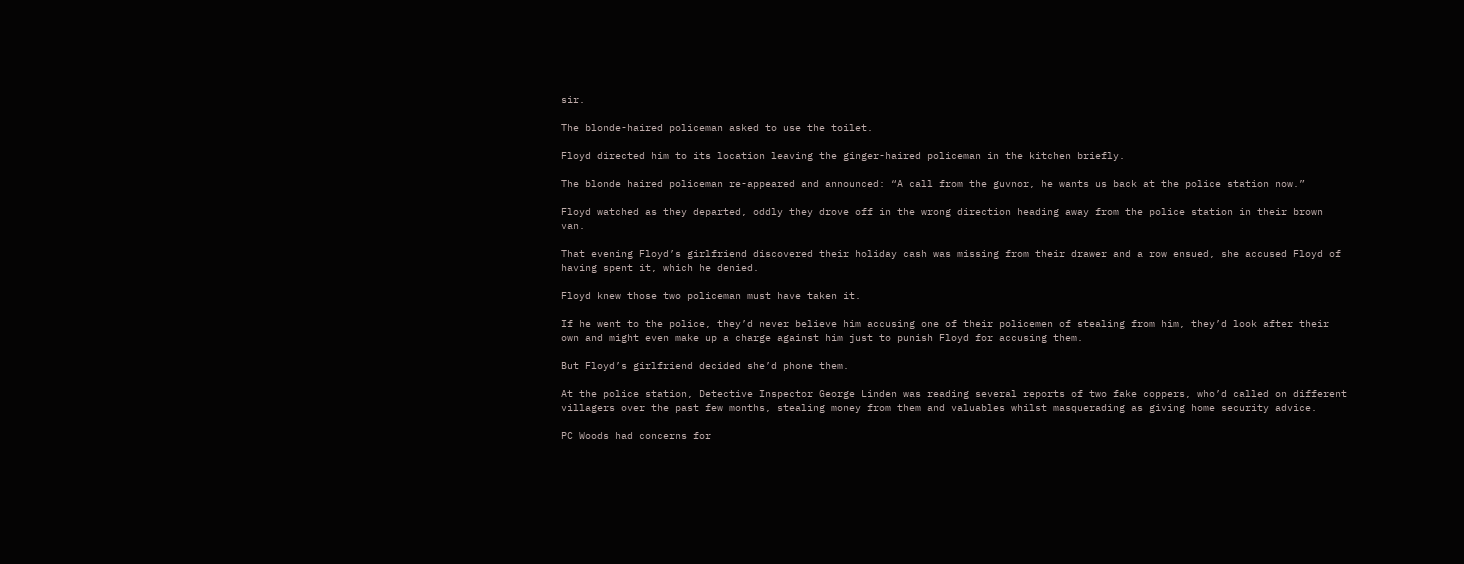sir.

The blonde-haired policeman asked to use the toilet.

Floyd directed him to its location leaving the ginger-haired policeman in the kitchen briefly.

The blonde haired policeman re-appeared and announced: “A call from the guvnor, he wants us back at the police station now.”

Floyd watched as they departed, oddly they drove off in the wrong direction heading away from the police station in their brown van.

That evening Floyd’s girlfriend discovered their holiday cash was missing from their drawer and a row ensued, she accused Floyd of having spent it, which he denied.

Floyd knew those two policeman must have taken it.

If he went to the police, they’d never believe him accusing one of their policemen of stealing from him, they’d look after their own and might even make up a charge against him just to punish Floyd for accusing them.

But Floyd’s girlfriend decided she’d phone them.

At the police station, Detective Inspector George Linden was reading several reports of two fake coppers, who’d called on different villagers over the past few months, stealing money from them and valuables whilst masquerading as giving home security advice.

PC Woods had concerns for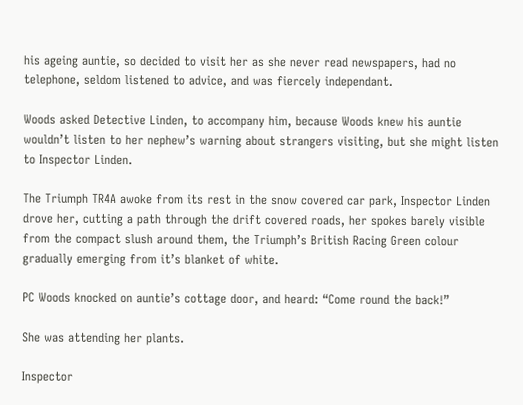his ageing auntie, so decided to visit her as she never read newspapers, had no telephone, seldom listened to advice, and was fiercely independant.

Woods asked Detective Linden, to accompany him, because Woods knew his auntie wouldn’t listen to her nephew’s warning about strangers visiting, but she might listen to Inspector Linden.

The Triumph TR4A awoke from its rest in the snow covered car park, Inspector Linden drove her, cutting a path through the drift covered roads, her spokes barely visible from the compact slush around them, the Triumph’s British Racing Green colour gradually emerging from it’s blanket of white.

PC Woods knocked on auntie’s cottage door, and heard: “Come round the back!”

She was attending her plants.

Inspector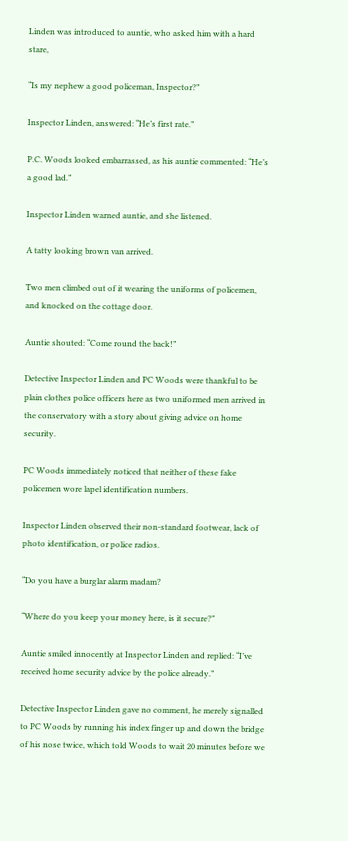Linden was introduced to auntie, who asked him with a hard stare,

“Is my nephew a good policeman, Inspector?”

Inspector Linden, answered: “He’s first rate.”

P.C. Woods looked embarrassed, as his auntie commented: “He’s a good lad.”

Inspector Linden warned auntie, and she listened.

A tatty looking brown van arrived.

Two men climbed out of it wearing the uniforms of policemen, and knocked on the cottage door.

Auntie shouted: “Come round the back!”

Detective Inspector Linden and PC Woods were thankful to be plain clothes police officers here as two uniformed men arrived in the conservatory with a story about giving advice on home security.

PC Woods immediately noticed that neither of these fake policemen wore lapel identification numbers.

Inspector Linden observed their non-standard footwear, lack of photo identification, or police radios.

“Do you have a burglar alarm madam?

“Where do you keep your money here, is it secure?”

Auntie smiled innocently at Inspector Linden and replied: “I’ve received home security advice by the police already.”

Detective Inspector Linden gave no comment, he merely signalled to PC Woods by running his index finger up and down the bridge of his nose twice, which told Woods to wait 20 minutes before we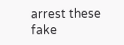arrest these fake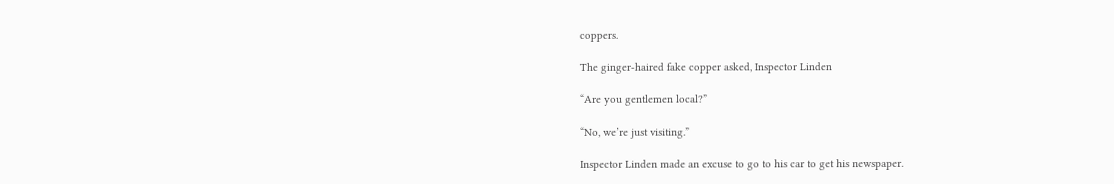coppers.

The ginger-haired fake copper asked, Inspector Linden

“Are you gentlemen local?”

“No, we’re just visiting.”

Inspector Linden made an excuse to go to his car to get his newspaper.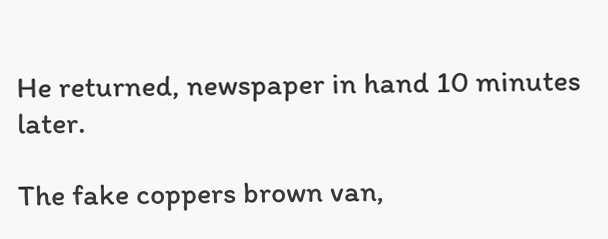He returned, newspaper in hand 10 minutes later.

The fake coppers brown van,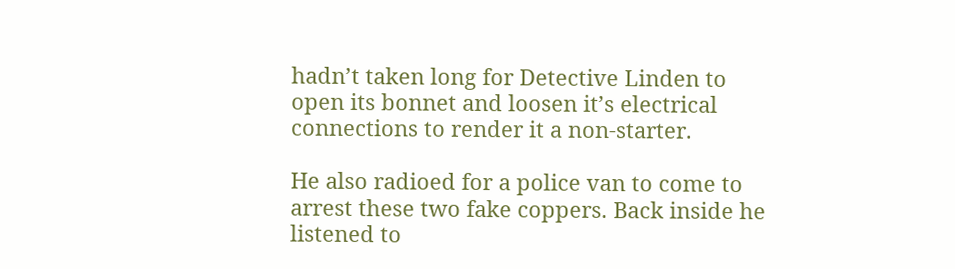hadn’t taken long for Detective Linden to open its bonnet and loosen it’s electrical connections to render it a non-starter.

He also radioed for a police van to come to arrest these two fake coppers. Back inside he listened to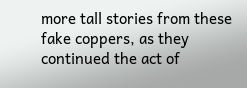more tall stories from these fake coppers, as they continued the act of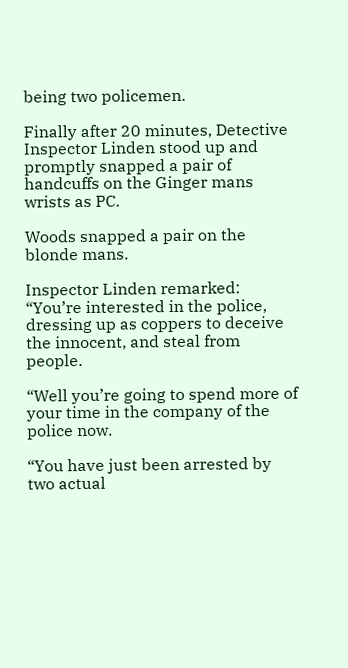being two policemen.

Finally after 20 minutes, Detective Inspector Linden stood up and promptly snapped a pair of handcuffs on the Ginger mans wrists as PC.

Woods snapped a pair on the blonde mans.

Inspector Linden remarked: “You’re interested in the police, dressing up as coppers to deceive the innocent, and steal from people.

“Well you’re going to spend more of your time in the company of the police now.

“You have just been arrested by two actual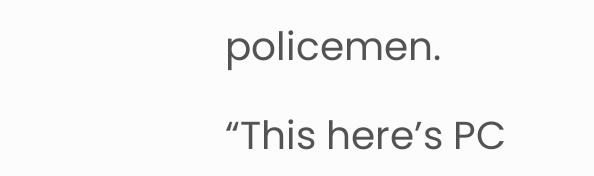policemen.

“This here’s PC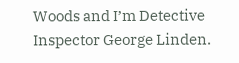Woods and I’m Detective Inspector George Linden.